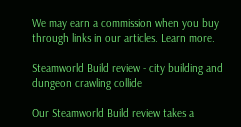We may earn a commission when you buy through links in our articles. Learn more.

Steamworld Build review - city building and dungeon crawling collide

Our Steamworld Build review takes a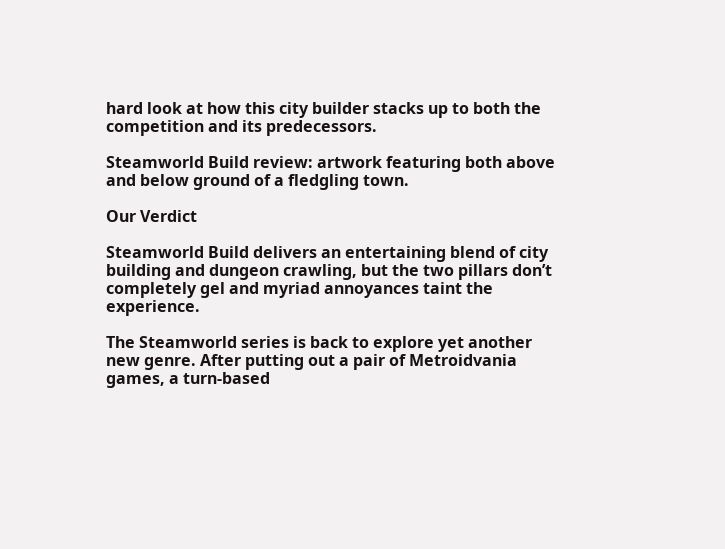hard look at how this city builder stacks up to both the competition and its predecessors.

Steamworld Build review: artwork featuring both above and below ground of a fledgling town.

Our Verdict

Steamworld Build delivers an entertaining blend of city building and dungeon crawling, but the two pillars don’t completely gel and myriad annoyances taint the experience.

The Steamworld series is back to explore yet another new genre. After putting out a pair of Metroidvania games, a turn-based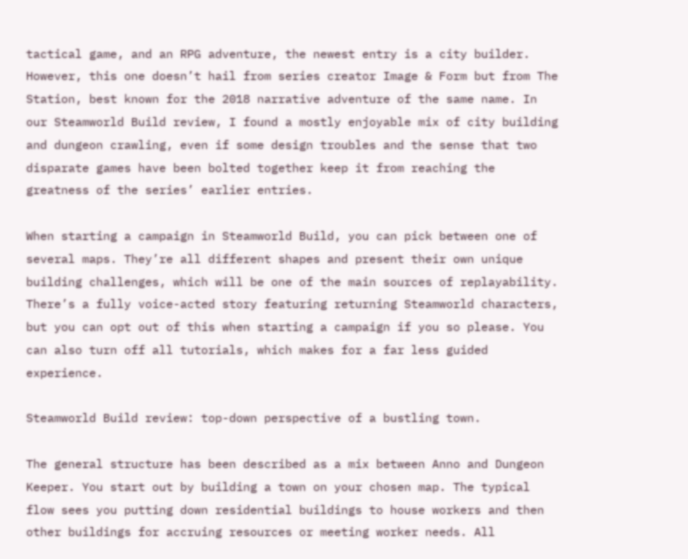tactical game, and an RPG adventure, the newest entry is a city builder. However, this one doesn’t hail from series creator Image & Form but from The Station, best known for the 2018 narrative adventure of the same name. In our Steamworld Build review, I found a mostly enjoyable mix of city building and dungeon crawling, even if some design troubles and the sense that two disparate games have been bolted together keep it from reaching the greatness of the series’ earlier entries.

When starting a campaign in Steamworld Build, you can pick between one of several maps. They’re all different shapes and present their own unique building challenges, which will be one of the main sources of replayability. There’s a fully voice-acted story featuring returning Steamworld characters, but you can opt out of this when starting a campaign if you so please. You can also turn off all tutorials, which makes for a far less guided experience.

Steamworld Build review: top-down perspective of a bustling town.

The general structure has been described as a mix between Anno and Dungeon Keeper. You start out by building a town on your chosen map. The typical flow sees you putting down residential buildings to house workers and then other buildings for accruing resources or meeting worker needs. All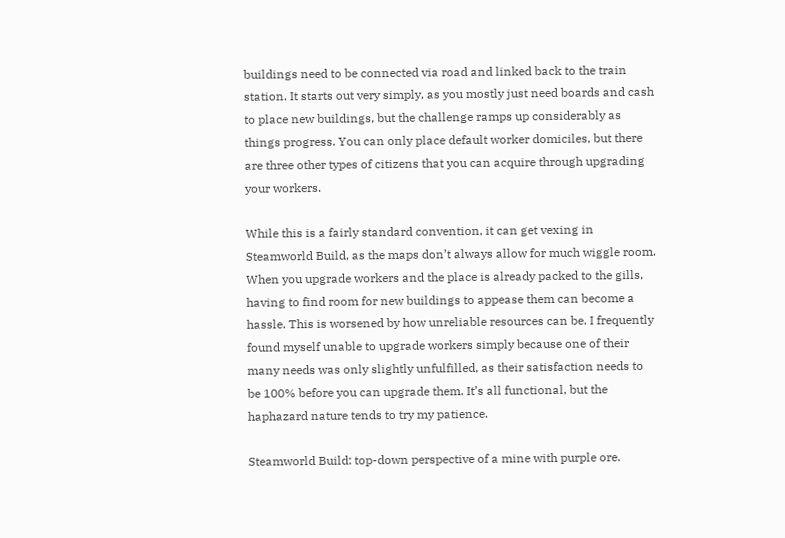buildings need to be connected via road and linked back to the train station. It starts out very simply, as you mostly just need boards and cash to place new buildings, but the challenge ramps up considerably as things progress. You can only place default worker domiciles, but there are three other types of citizens that you can acquire through upgrading your workers.

While this is a fairly standard convention, it can get vexing in Steamworld Build, as the maps don’t always allow for much wiggle room. When you upgrade workers and the place is already packed to the gills, having to find room for new buildings to appease them can become a hassle. This is worsened by how unreliable resources can be. I frequently found myself unable to upgrade workers simply because one of their many needs was only slightly unfulfilled, as their satisfaction needs to be 100% before you can upgrade them. It’s all functional, but the haphazard nature tends to try my patience.

Steamworld Build: top-down perspective of a mine with purple ore.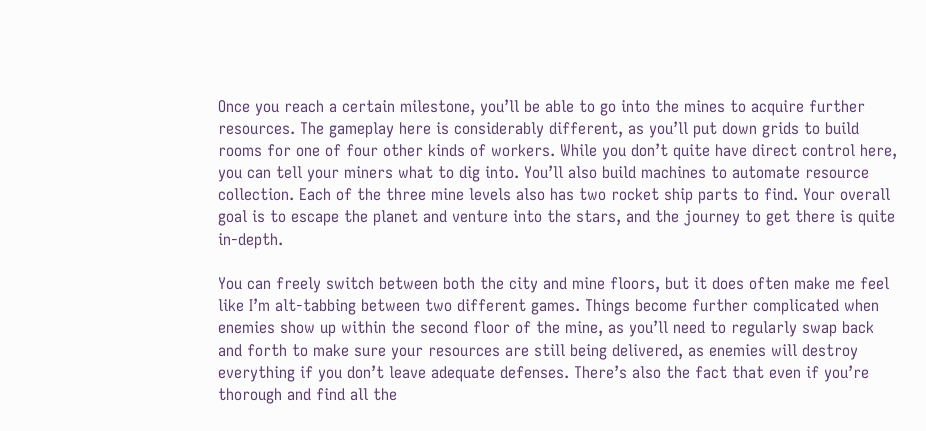Once you reach a certain milestone, you’ll be able to go into the mines to acquire further resources. The gameplay here is considerably different, as you’ll put down grids to build rooms for one of four other kinds of workers. While you don’t quite have direct control here, you can tell your miners what to dig into. You’ll also build machines to automate resource collection. Each of the three mine levels also has two rocket ship parts to find. Your overall goal is to escape the planet and venture into the stars, and the journey to get there is quite in-depth.

You can freely switch between both the city and mine floors, but it does often make me feel like I’m alt-tabbing between two different games. Things become further complicated when enemies show up within the second floor of the mine, as you’ll need to regularly swap back and forth to make sure your resources are still being delivered, as enemies will destroy everything if you don’t leave adequate defenses. There’s also the fact that even if you’re thorough and find all the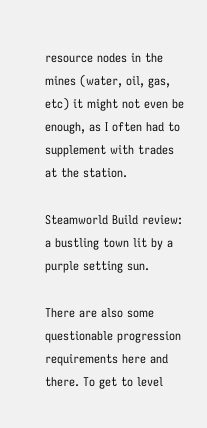resource nodes in the mines (water, oil, gas, etc) it might not even be enough, as I often had to supplement with trades at the station.

Steamworld Build review: a bustling town lit by a purple setting sun.

There are also some questionable progression requirements here and there. To get to level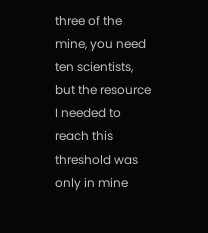three of the mine, you need ten scientists, but the resource I needed to reach this threshold was only in mine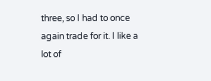three, so I had to once again trade for it. I like a lot of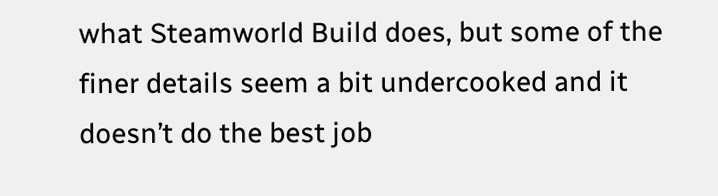what Steamworld Build does, but some of the finer details seem a bit undercooked and it doesn’t do the best job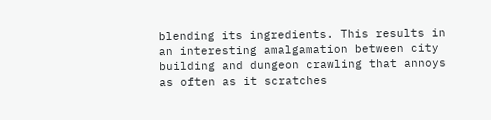blending its ingredients. This results in an interesting amalgamation between city building and dungeon crawling that annoys as often as it scratches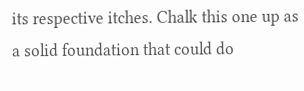its respective itches. Chalk this one up as a solid foundation that could do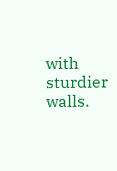with sturdier walls.